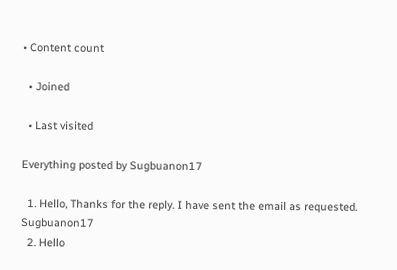• Content count

  • Joined

  • Last visited

Everything posted by Sugbuanon17

  1. Hello, Thanks for the reply. I have sent the email as requested. Sugbuanon17
  2. Hello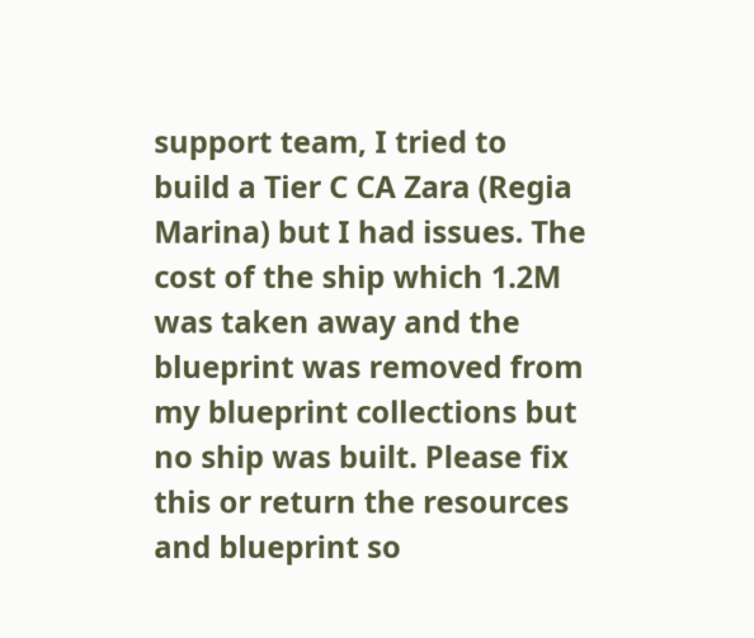support team, I tried to build a Tier C CA Zara (Regia Marina) but I had issues. The cost of the ship which 1.2M was taken away and the blueprint was removed from my blueprint collections but no ship was built. Please fix this or return the resources and blueprint so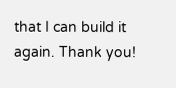that I can build it again. Thank you!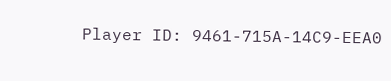Player ID: 9461-715A-14C9-EEA0